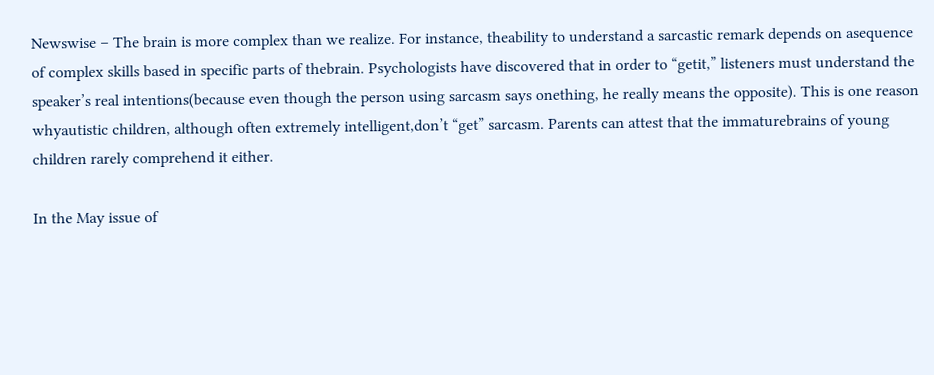Newswise – The brain is more complex than we realize. For instance, theability to understand a sarcastic remark depends on asequence of complex skills based in specific parts of thebrain. Psychologists have discovered that in order to “getit,” listeners must understand the speaker’s real intentions(because even though the person using sarcasm says onething, he really means the opposite). This is one reason whyautistic children, although often extremely intelligent,don’t “get” sarcasm. Parents can attest that the immaturebrains of young children rarely comprehend it either.

In the May issue of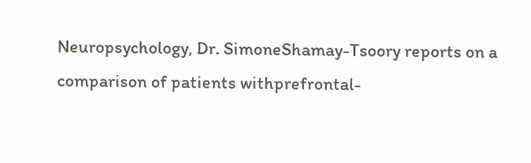Neuropsychology, Dr. SimoneShamay-Tsoory reports on a comparison of patients withprefrontal-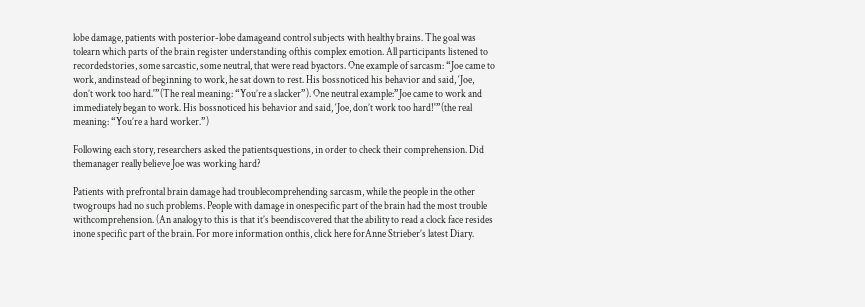lobe damage, patients with posterior-lobe damageand control subjects with healthy brains. The goal was tolearn which parts of the brain register understanding ofthis complex emotion. All participants listened to recordedstories, some sarcastic, some neutral, that were read byactors. One example of sarcasm: “Joe came to work, andinstead of beginning to work, he sat down to rest. His bossnoticed his behavior and said, ‘Joe, don’t work too hard.'”(The real meaning: “You’re a slacker”). One neutral example:”Joe came to work and immediately began to work. His bossnoticed his behavior and said, ‘Joe, don’t work too hard!'”(the real meaning: “You’re a hard worker.”)

Following each story, researchers asked the patientsquestions, in order to check their comprehension. Did themanager really believe Joe was working hard?

Patients with prefrontal brain damage had troublecomprehending sarcasm, while the people in the other twogroups had no such problems. People with damage in onespecific part of the brain had the most trouble withcomprehension. (An analogy to this is that it’s beendiscovered that the ability to read a clock face resides inone specific part of the brain. For more information onthis, click here forAnne Strieber’s latest Diary.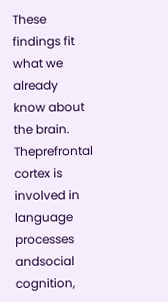These findings fit what we already know about the brain. Theprefrontal cortex is involved in language processes andsocial cognition,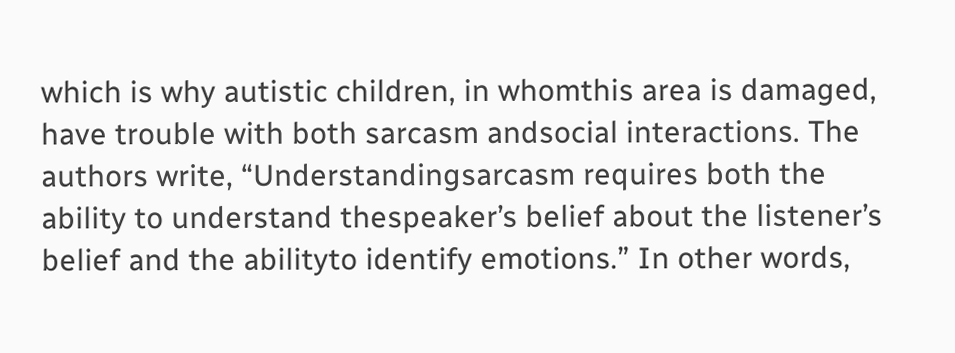which is why autistic children, in whomthis area is damaged, have trouble with both sarcasm andsocial interactions. The authors write, “Understandingsarcasm requires both the ability to understand thespeaker’s belief about the listener’s belief and the abilityto identify emotions.” In other words,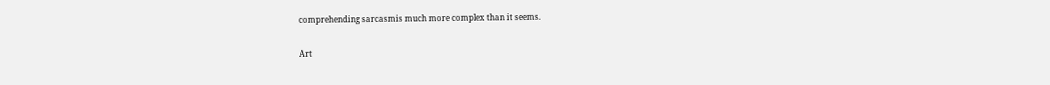comprehending sarcasmis much more complex than it seems.

Art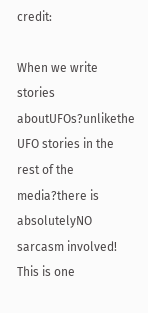credit:

When we write stories aboutUFOs?unlikethe UFO stories in the rest of the media?there is absolutelyNO sarcasm involved! This is one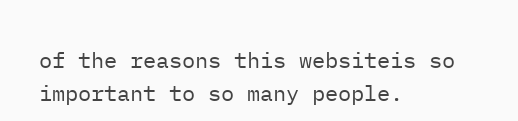of the reasons this websiteis so important to so many people.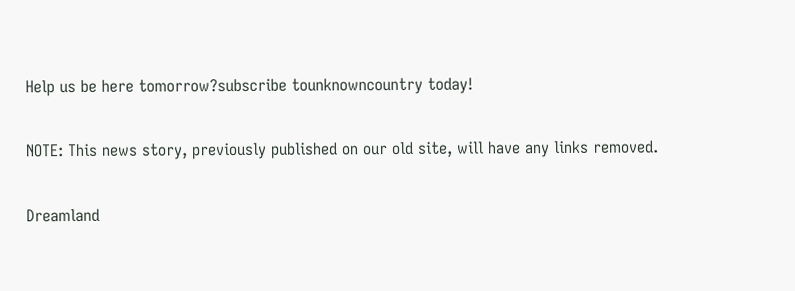Help us be here tomorrow?subscribe tounknowncountry today!

NOTE: This news story, previously published on our old site, will have any links removed.

Dreamland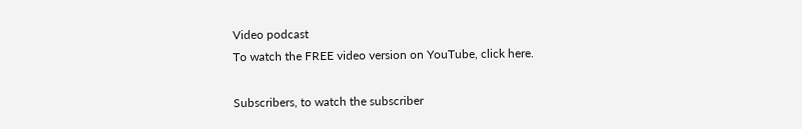Video podcast
To watch the FREE video version on YouTube, click here.

Subscribers, to watch the subscriber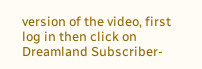version of the video, first log in then click on Dreamland Subscriber-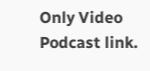Only Video Podcast link.